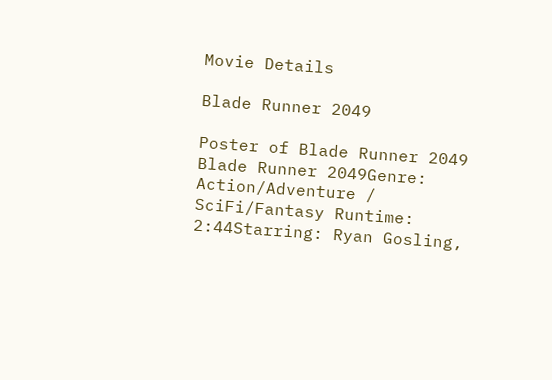Movie Details

Blade Runner 2049

Poster of Blade Runner 2049
Blade Runner 2049Genre: Action/Adventure / SciFi/Fantasy Runtime: 2:44Starring: Ryan Gosling,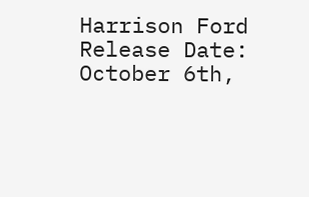Harrison Ford
Release Date: October 6th,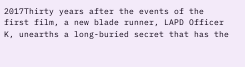2017Thirty years after the events of the first film, a new blade runner, LAPD Officer K, unearths a long-buried secret that has the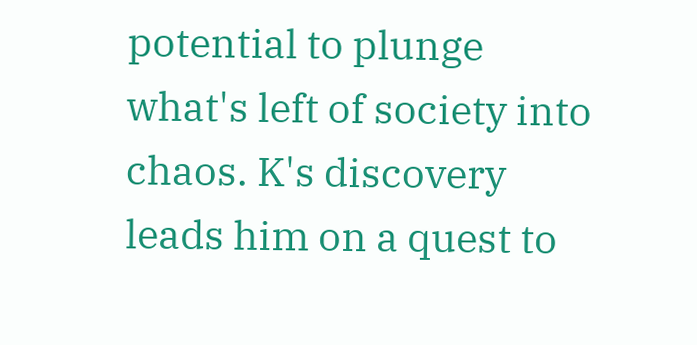potential to plunge what's left of society into chaos. K's discovery leads him on a quest to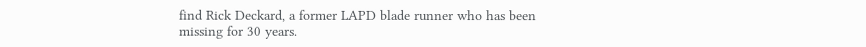find Rick Deckard, a former LAPD blade runner who has been missing for 30 years.